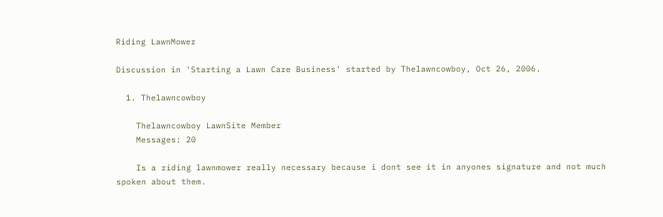Riding LawnMower

Discussion in 'Starting a Lawn Care Business' started by Thelawncowboy, Oct 26, 2006.

  1. Thelawncowboy

    Thelawncowboy LawnSite Member
    Messages: 20

    Is a riding lawnmower really necessary because i dont see it in anyones signature and not much spoken about them.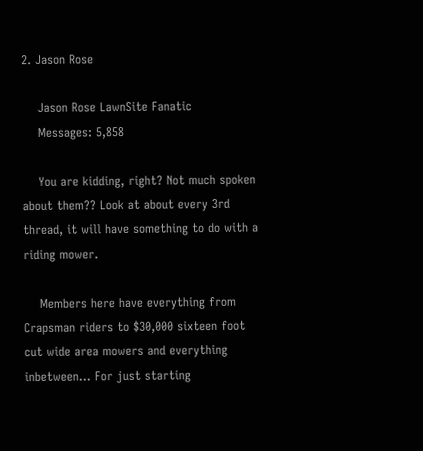2. Jason Rose

    Jason Rose LawnSite Fanatic
    Messages: 5,858

    You are kidding, right? Not much spoken about them?? Look at about every 3rd thread, it will have something to do with a riding mower.

    Members here have everything from Crapsman riders to $30,000 sixteen foot cut wide area mowers and everything inbetween... For just starting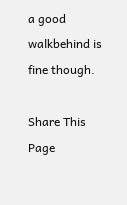a good walkbehind is fine though.

Share This Page